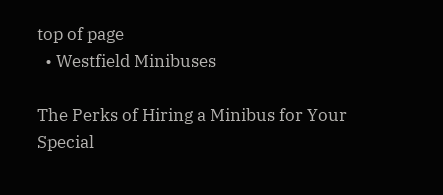top of page
  • Westfield Minibuses

The Perks of Hiring a Minibus for Your Special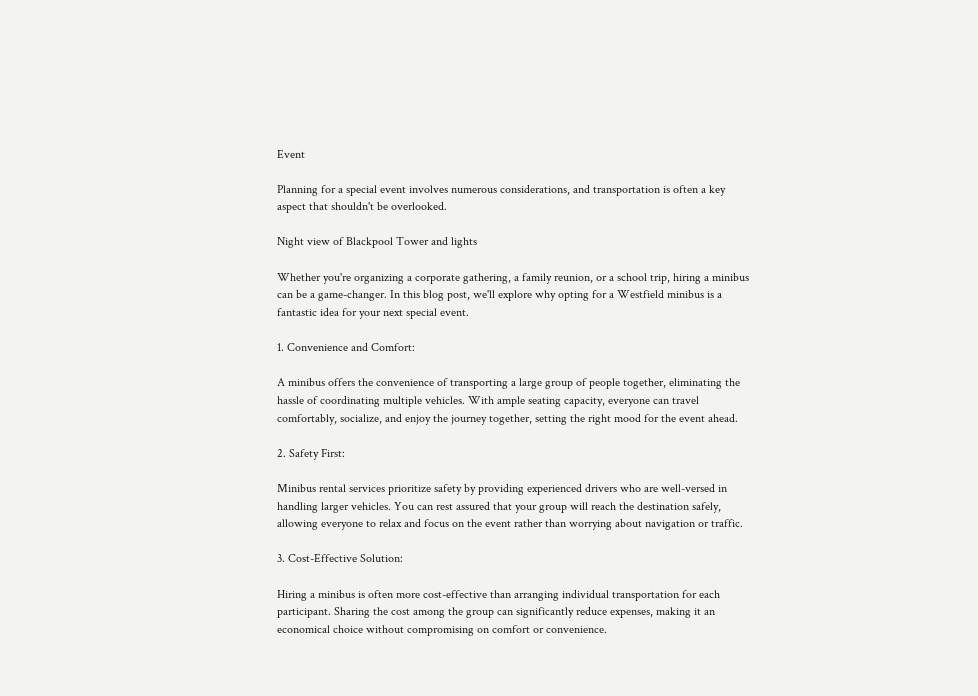Event

Planning for a special event involves numerous considerations, and transportation is often a key aspect that shouldn't be overlooked.

Night view of Blackpool Tower and lights

Whether you're organizing a corporate gathering, a family reunion, or a school trip, hiring a minibus can be a game-changer. In this blog post, we'll explore why opting for a Westfield minibus is a fantastic idea for your next special event.

1. Convenience and Comfort:

A minibus offers the convenience of transporting a large group of people together, eliminating the hassle of coordinating multiple vehicles. With ample seating capacity, everyone can travel comfortably, socialize, and enjoy the journey together, setting the right mood for the event ahead.

2. Safety First:

Minibus rental services prioritize safety by providing experienced drivers who are well-versed in handling larger vehicles. You can rest assured that your group will reach the destination safely, allowing everyone to relax and focus on the event rather than worrying about navigation or traffic.

3. Cost-Effective Solution:

Hiring a minibus is often more cost-effective than arranging individual transportation for each participant. Sharing the cost among the group can significantly reduce expenses, making it an economical choice without compromising on comfort or convenience.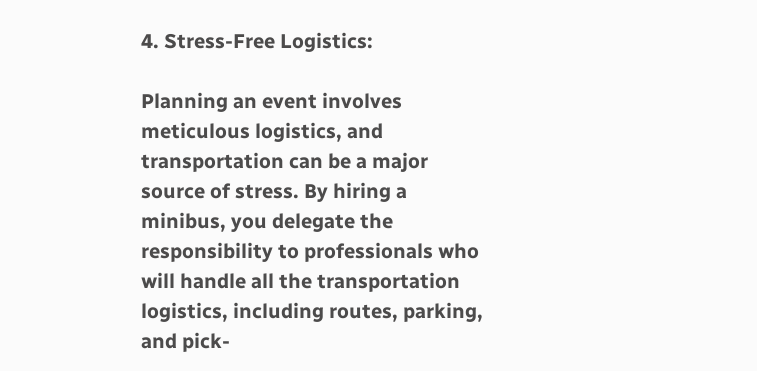4. Stress-Free Logistics:

Planning an event involves meticulous logistics, and transportation can be a major source of stress. By hiring a minibus, you delegate the responsibility to professionals who will handle all the transportation logistics, including routes, parking, and pick-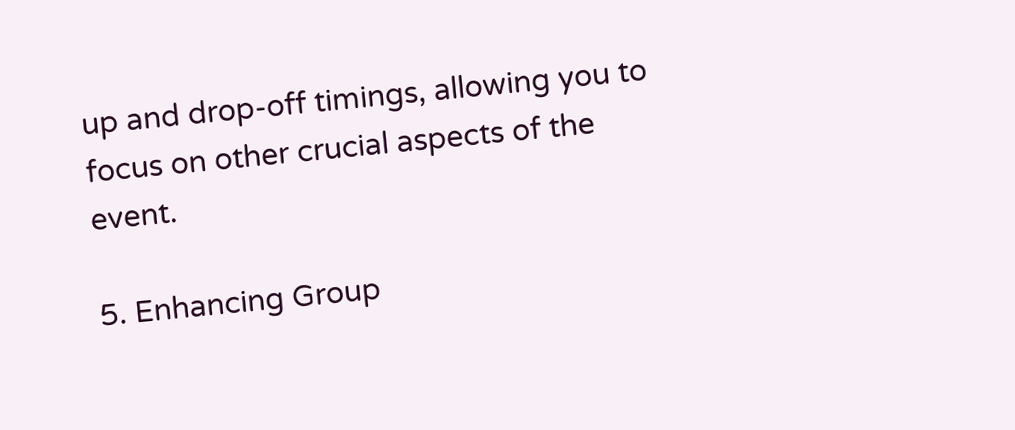up and drop-off timings, allowing you to focus on other crucial aspects of the event.

5. Enhancing Group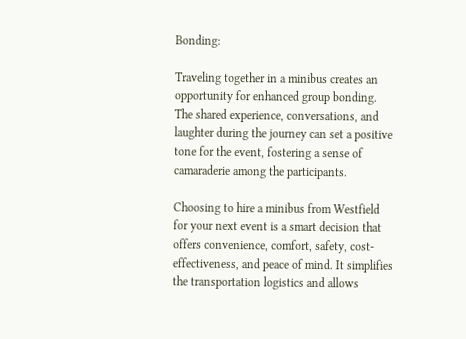Bonding:

Traveling together in a minibus creates an opportunity for enhanced group bonding. The shared experience, conversations, and laughter during the journey can set a positive tone for the event, fostering a sense of camaraderie among the participants.

Choosing to hire a minibus from Westfield for your next event is a smart decision that offers convenience, comfort, safety, cost-effectiveness, and peace of mind. It simplifies the transportation logistics and allows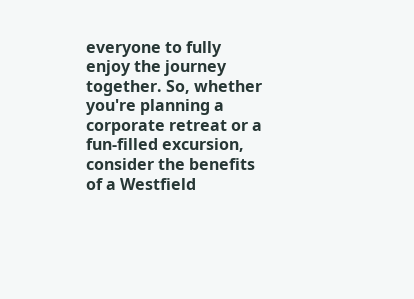everyone to fully enjoy the journey together. So, whether you're planning a corporate retreat or a fun-filled excursion, consider the benefits of a Westfield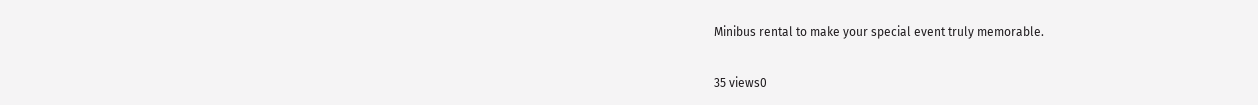Minibus rental to make your special event truly memorable.

35 views0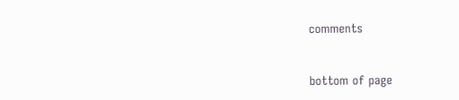comments


bottom of page